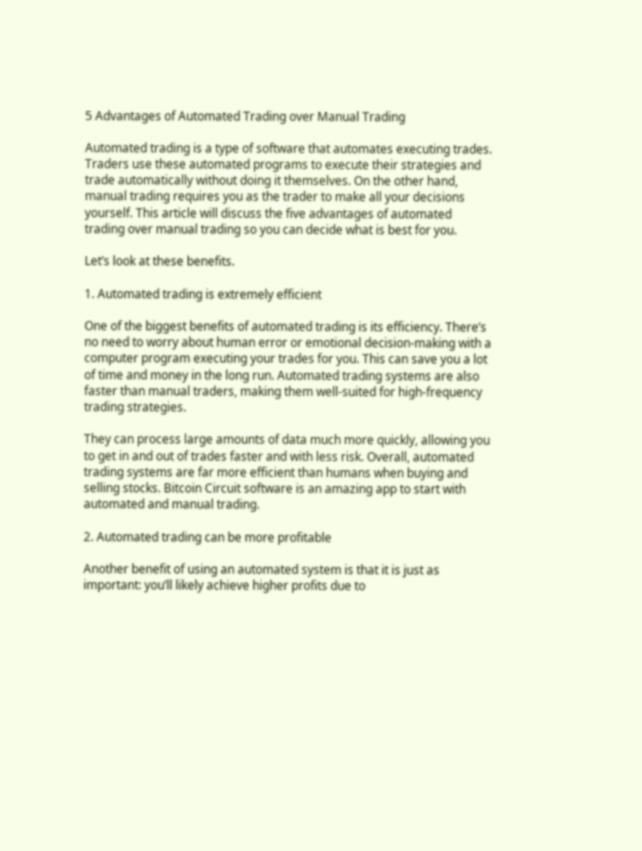5 Advantages of Automated Trading over Manual Trading

Automated trading is a type of software that automates executing trades. Traders use these automated programs to execute their strategies and trade automatically without doing it themselves. On the other hand, manual trading requires you as the trader to make all your decisions yourself. This article will discuss the five advantages of automated trading over manual trading so you can decide what is best for you.

Let’s look at these benefits.

1. Automated trading is extremely efficient

One of the biggest benefits of automated trading is its efficiency. There’s no need to worry about human error or emotional decision-making with a computer program executing your trades for you. This can save you a lot of time and money in the long run. Automated trading systems are also faster than manual traders, making them well-suited for high-frequency trading strategies.

They can process large amounts of data much more quickly, allowing you to get in and out of trades faster and with less risk. Overall, automated trading systems are far more efficient than humans when buying and selling stocks. Bitcoin Circuit software is an amazing app to start with automated and manual trading.

2. Automated trading can be more profitable

Another benefit of using an automated system is that it is just as important: you’ll likely achieve higher profits due to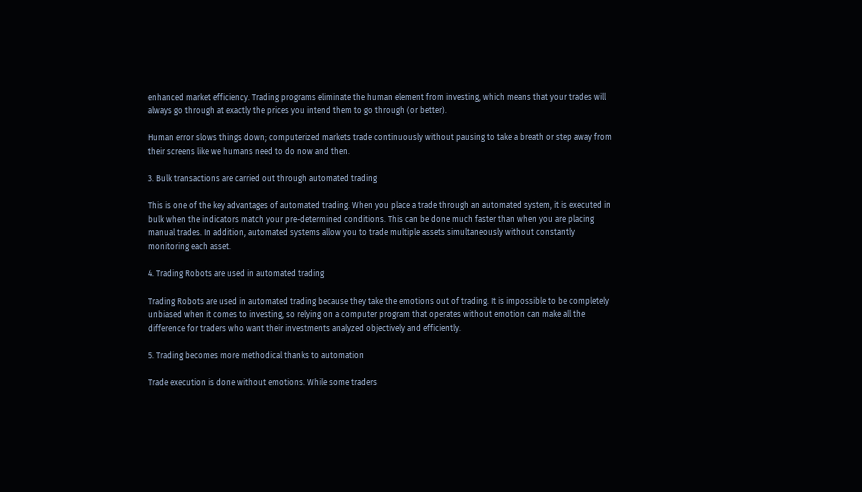enhanced market efficiency. Trading programs eliminate the human element from investing, which means that your trades will always go through at exactly the prices you intend them to go through (or better).

Human error slows things down; computerized markets trade continuously without pausing to take a breath or step away from their screens like we humans need to do now and then.

3. Bulk transactions are carried out through automated trading

This is one of the key advantages of automated trading. When you place a trade through an automated system, it is executed in bulk when the indicators match your pre-determined conditions. This can be done much faster than when you are placing manual trades. In addition, automated systems allow you to trade multiple assets simultaneously without constantly monitoring each asset.

4. Trading Robots are used in automated trading

Trading Robots are used in automated trading because they take the emotions out of trading. It is impossible to be completely unbiased when it comes to investing, so relying on a computer program that operates without emotion can make all the difference for traders who want their investments analyzed objectively and efficiently.

5. Trading becomes more methodical thanks to automation

Trade execution is done without emotions. While some traders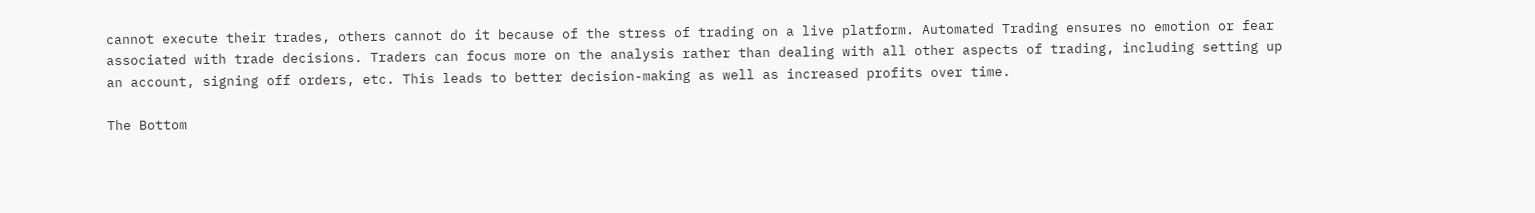cannot execute their trades, others cannot do it because of the stress of trading on a live platform. Automated Trading ensures no emotion or fear associated with trade decisions. Traders can focus more on the analysis rather than dealing with all other aspects of trading, including setting up an account, signing off orders, etc. This leads to better decision-making as well as increased profits over time.

The Bottom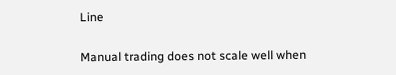Line

Manual trading does not scale well when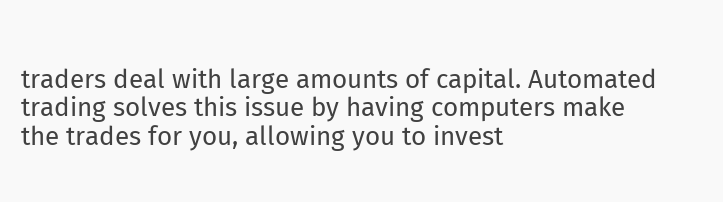traders deal with large amounts of capital. Automated trading solves this issue by having computers make the trades for you, allowing you to invest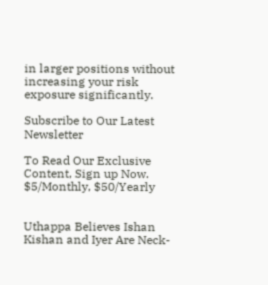in larger positions without increasing your risk exposure significantly.

Subscribe to Our Latest Newsletter

To Read Our Exclusive Content, Sign up Now.
$5/Monthly, $50/Yearly


Uthappa Believes Ishan Kishan and Iyer Are Neck-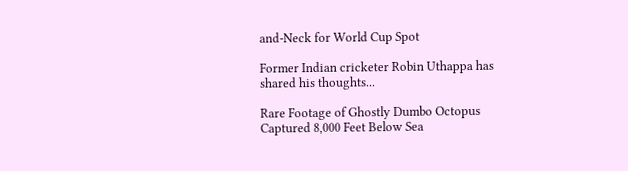and-Neck for World Cup Spot

Former Indian cricketer Robin Uthappa has shared his thoughts...

Rare Footage of Ghostly Dumbo Octopus Captured 8,000 Feet Below Sea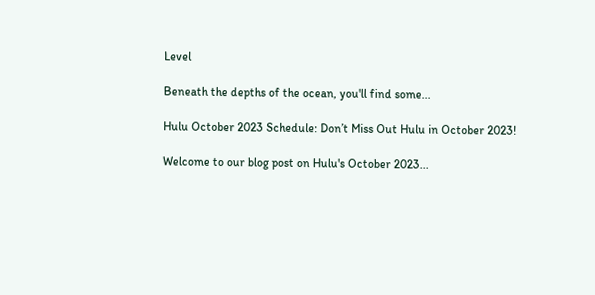Level

Beneath the depths of the ocean, you'll find some...

Hulu October 2023 Schedule: Don’t Miss Out Hulu in October 2023!

Welcome to our blog post on Hulu's October 2023...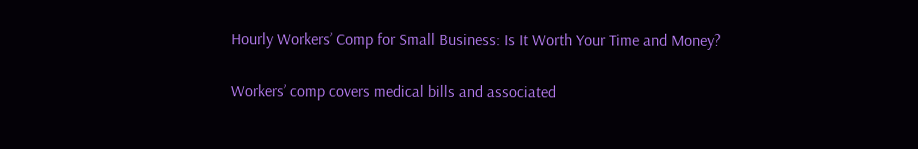Hourly Workers’ Comp for Small Business: Is It Worth Your Time and Money?

Workers’ comp covers medical bills and associated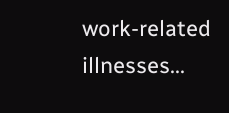work-related illnesses...